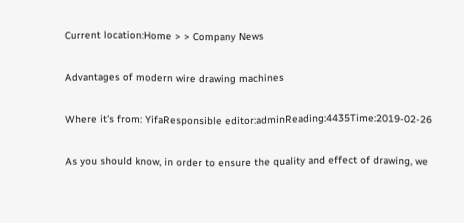Current location:Home > > Company News

Advantages of modern wire drawing machines

Where it's from: YifaResponsible editor:adminReading:4435Time:2019-02-26

As you should know, in order to ensure the quality and effect of drawing, we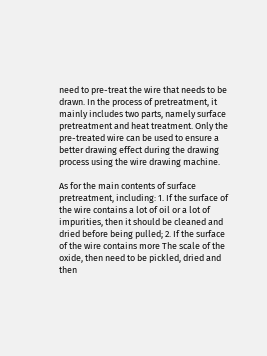need to pre-treat the wire that needs to be drawn. In the process of pretreatment, it mainly includes two parts, namely surface pretreatment and heat treatment. Only the pre-treated wire can be used to ensure a better drawing effect during the drawing process using the wire drawing machine.

As for the main contents of surface pretreatment, including: 1. If the surface of the wire contains a lot of oil or a lot of impurities, then it should be cleaned and dried before being pulled; 2. If the surface of the wire contains more The scale of the oxide, then need to be pickled, dried and then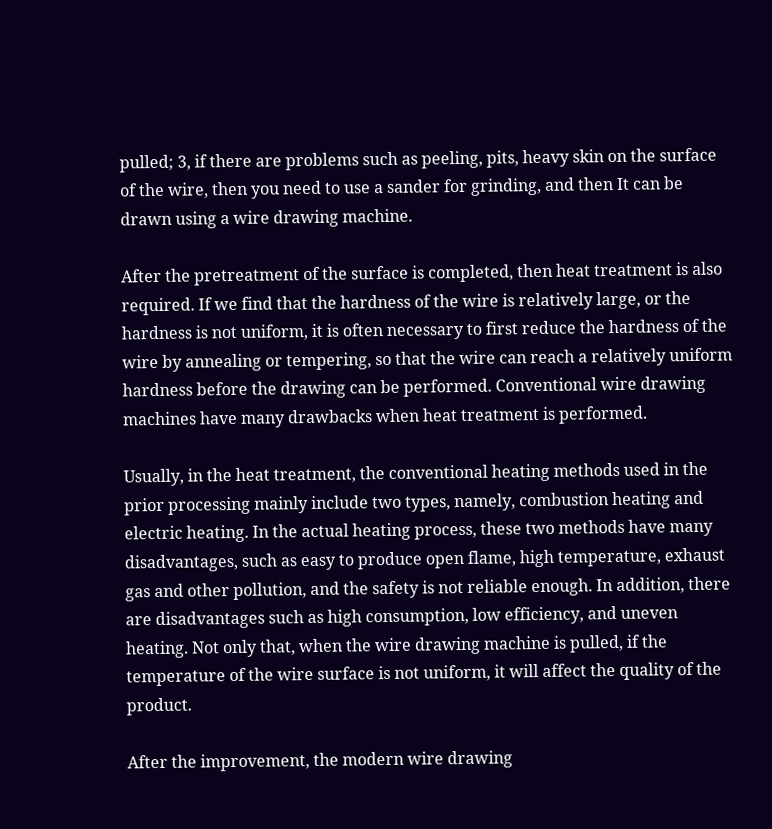pulled; 3, if there are problems such as peeling, pits, heavy skin on the surface of the wire, then you need to use a sander for grinding, and then It can be drawn using a wire drawing machine.

After the pretreatment of the surface is completed, then heat treatment is also required. If we find that the hardness of the wire is relatively large, or the hardness is not uniform, it is often necessary to first reduce the hardness of the wire by annealing or tempering, so that the wire can reach a relatively uniform hardness before the drawing can be performed. Conventional wire drawing machines have many drawbacks when heat treatment is performed.

Usually, in the heat treatment, the conventional heating methods used in the prior processing mainly include two types, namely, combustion heating and electric heating. In the actual heating process, these two methods have many disadvantages, such as easy to produce open flame, high temperature, exhaust gas and other pollution, and the safety is not reliable enough. In addition, there are disadvantages such as high consumption, low efficiency, and uneven heating. Not only that, when the wire drawing machine is pulled, if the temperature of the wire surface is not uniform, it will affect the quality of the product.

After the improvement, the modern wire drawing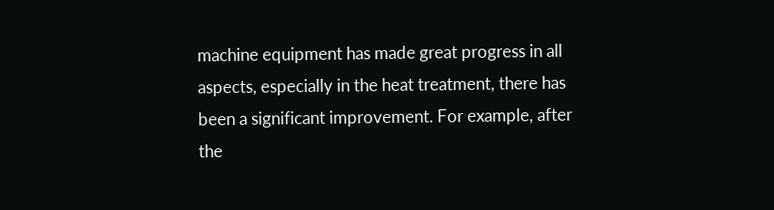machine equipment has made great progress in all aspects, especially in the heat treatment, there has been a significant improvement. For example, after the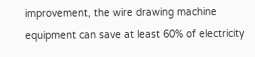improvement, the wire drawing machine equipment can save at least 60% of electricity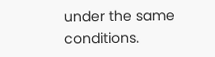under the same conditions.